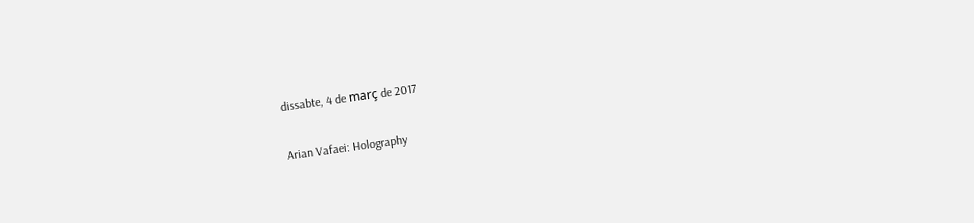dissabte, 4 de març de 2017

Arian Vafaei: Holography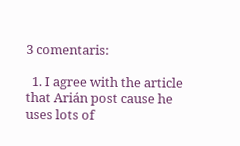3 comentaris:

  1. I agree with the article that Arián post cause he uses lots of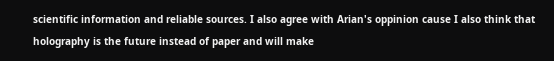scientific information and reliable sources. I also agree with Arian's oppinion cause I also think that holography is the future instead of paper and will make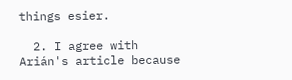things esier.

  2. I agree with Arián's article because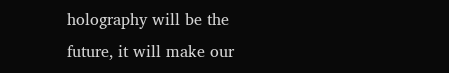holography will be the future, it will make our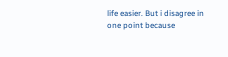life easier. But i disagree in one point because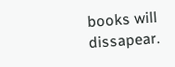books will dissapear.